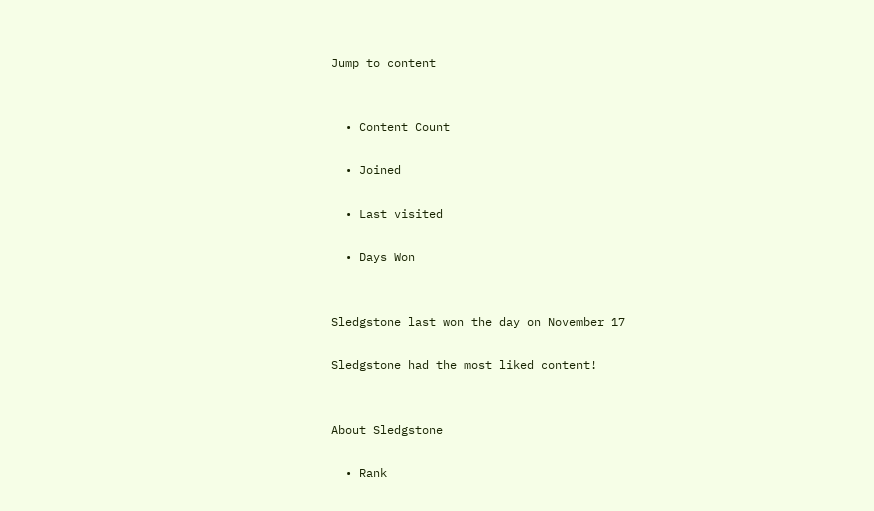Jump to content


  • Content Count

  • Joined

  • Last visited

  • Days Won


Sledgstone last won the day on November 17

Sledgstone had the most liked content!


About Sledgstone

  • Rank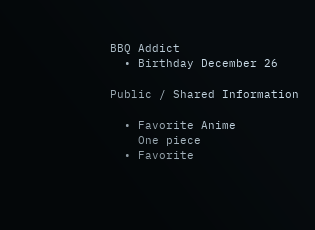BBQ Addict
  • Birthday December 26

Public / Shared Information

  • Favorite Anime
    One piece
  • Favorite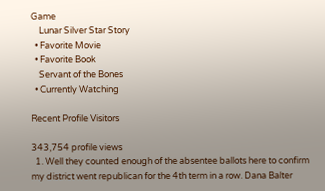Game
    Lunar Silver Star Story
  • Favorite Movie
  • Favorite Book
    Servant of the Bones
  • Currently Watching

Recent Profile Visitors

343,754 profile views
  1. Well they counted enough of the absentee ballots here to confirm my district went republican for the 4th term in a row. Dana Balter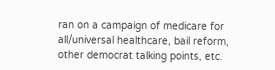ran on a campaign of medicare for all/universal healthcare, bail reform, other democrat talking points, etc.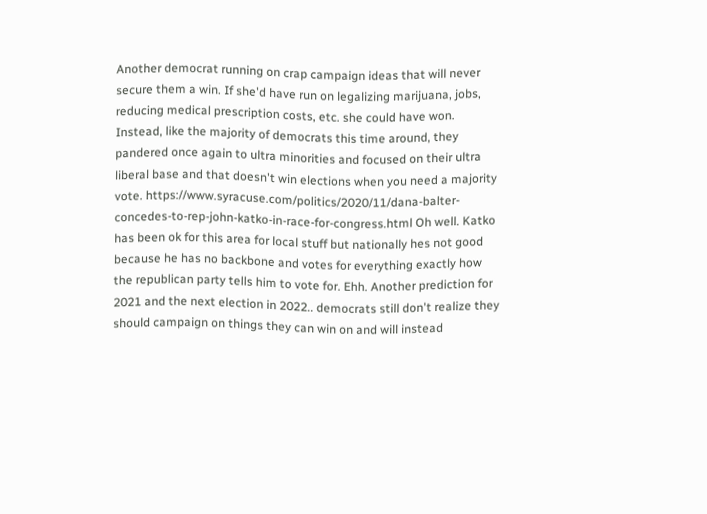Another democrat running on crap campaign ideas that will never secure them a win. If she'd have run on legalizing marijuana, jobs, reducing medical prescription costs, etc. she could have won. Instead, like the majority of democrats this time around, they pandered once again to ultra minorities and focused on their ultra liberal base and that doesn't win elections when you need a majority vote. https://www.syracuse.com/politics/2020/11/dana-balter-concedes-to-rep-john-katko-in-race-for-congress.html Oh well. Katko has been ok for this area for local stuff but nationally hes not good because he has no backbone and votes for everything exactly how the republican party tells him to vote for. Ehh. Another prediction for 2021 and the next election in 2022.. democrats still don't realize they should campaign on things they can win on and will instead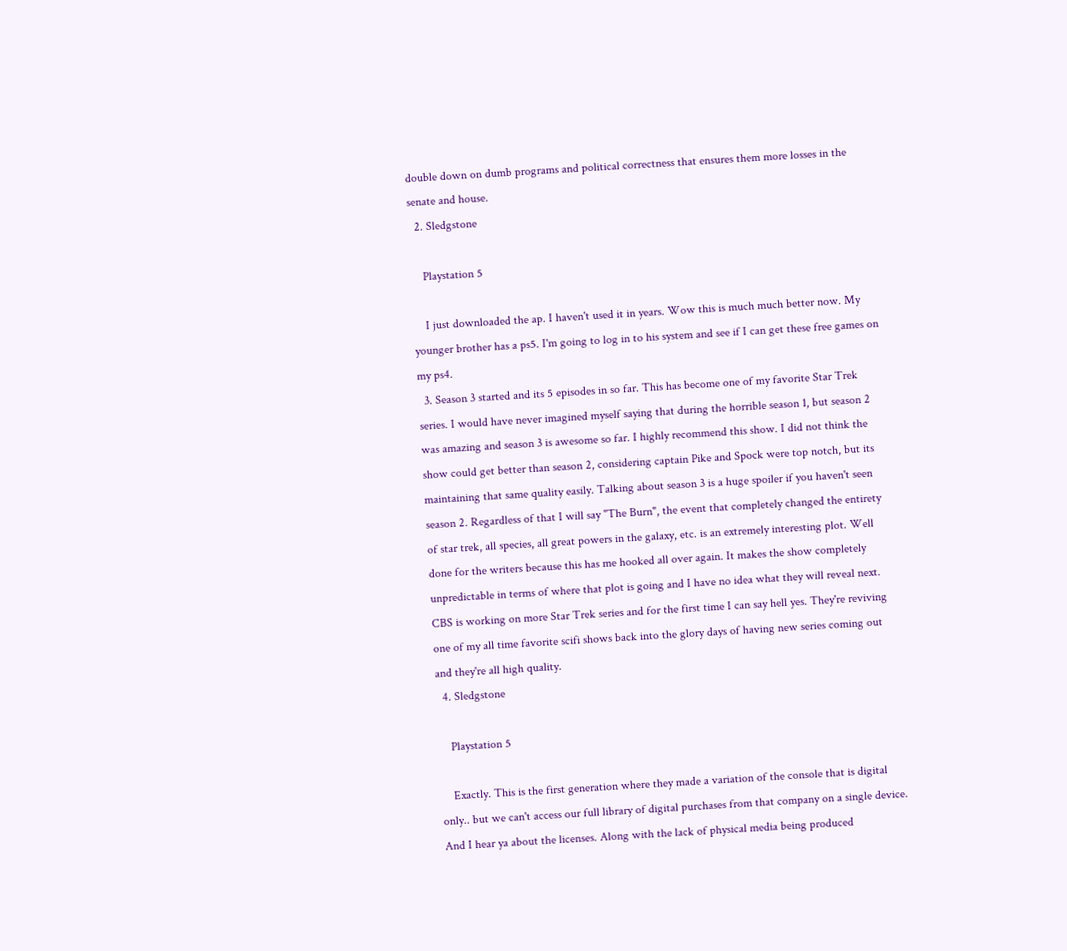double down on dumb programs and political correctness that ensures them more losses in the senate and house.
  2. Sledgstone

    Playstation 5

    I just downloaded the ap. I haven't used it in years. Wow this is much much better now. My younger brother has a ps5. I'm going to log in to his system and see if I can get these free games on my ps4.
  3. Season 3 started and its 5 episodes in so far. This has become one of my favorite Star Trek series. I would have never imagined myself saying that during the horrible season 1, but season 2 was amazing and season 3 is awesome so far. I highly recommend this show. I did not think the show could get better than season 2, considering captain Pike and Spock were top notch, but its maintaining that same quality easily. Talking about season 3 is a huge spoiler if you haven't seen season 2. Regardless of that I will say "The Burn", the event that completely changed the entirety of star trek, all species, all great powers in the galaxy, etc. is an extremely interesting plot. Well done for the writers because this has me hooked all over again. It makes the show completely unpredictable in terms of where that plot is going and I have no idea what they will reveal next. CBS is working on more Star Trek series and for the first time I can say hell yes. They're reviving one of my all time favorite scifi shows back into the glory days of having new series coming out and they're all high quality.
  4. Sledgstone

    Playstation 5

    Exactly. This is the first generation where they made a variation of the console that is digital only.. but we can't access our full library of digital purchases from that company on a single device. And I hear ya about the licenses. Along with the lack of physical media being produced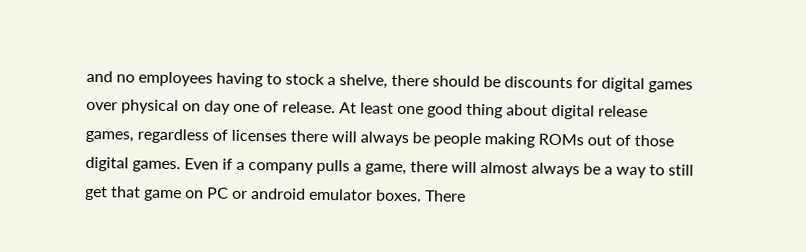and no employees having to stock a shelve, there should be discounts for digital games over physical on day one of release. At least one good thing about digital release games, regardless of licenses there will always be people making ROMs out of those digital games. Even if a company pulls a game, there will almost always be a way to still get that game on PC or android emulator boxes. There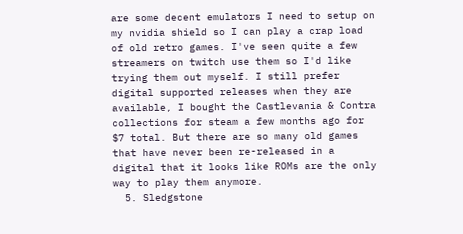are some decent emulators I need to setup on my nvidia shield so I can play a crap load of old retro games. I've seen quite a few streamers on twitch use them so I'd like trying them out myself. I still prefer digital supported releases when they are available, I bought the Castlevania & Contra collections for steam a few months ago for $7 total. But there are so many old games that have never been re-released in a digital that it looks like ROMs are the only way to play them anymore.
  5. Sledgstone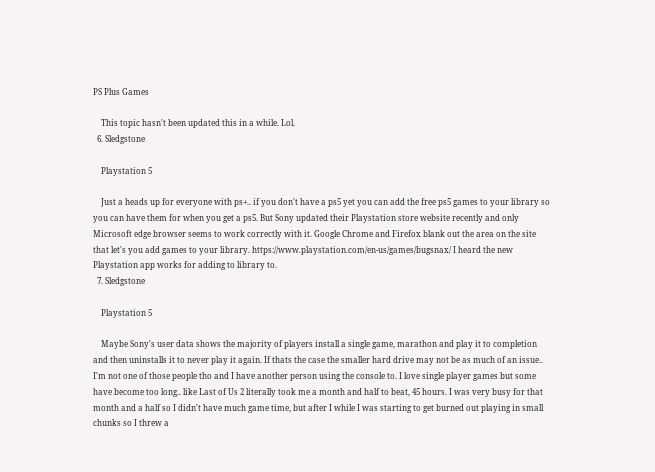PS Plus Games

    This topic hasn't been updated this in a while. Lol.
  6. Sledgstone

    Playstation 5

    Just a heads up for everyone with ps+.. if you don't have a ps5 yet you can add the free ps5 games to your library so you can have them for when you get a ps5. But Sony updated their Playstation store website recently and only Microsoft edge browser seems to work correctly with it. Google Chrome and Firefox blank out the area on the site that let's you add games to your library. https://www.playstation.com/en-us/games/bugsnax/ I heard the new Playstation app works for adding to library to.
  7. Sledgstone

    Playstation 5

    Maybe Sony's user data shows the majority of players install a single game, marathon and play it to completion and then uninstalls it to never play it again. If thats the case the smaller hard drive may not be as much of an issue.. I'm not one of those people tho and I have another person using the console to. I love single player games but some have become too long.. like Last of Us 2 literally took me a month and half to beat, 45 hours. I was very busy for that month and a half so I didn't have much game time, but after I while I was starting to get burned out playing in small chunks so I threw a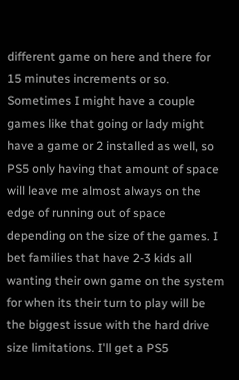different game on here and there for 15 minutes increments or so. Sometimes I might have a couple games like that going or lady might have a game or 2 installed as well, so PS5 only having that amount of space will leave me almost always on the edge of running out of space depending on the size of the games. I bet families that have 2-3 kids all wanting their own game on the system for when its their turn to play will be the biggest issue with the hard drive size limitations. I'll get a PS5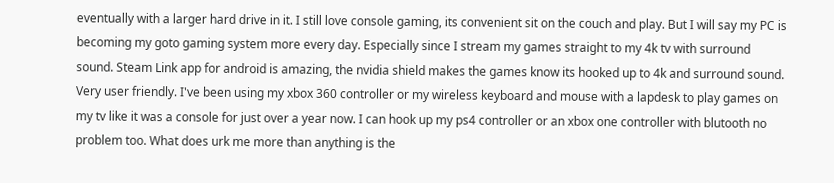eventually with a larger hard drive in it. I still love console gaming, its convenient sit on the couch and play. But I will say my PC is becoming my goto gaming system more every day. Especially since I stream my games straight to my 4k tv with surround sound. Steam Link app for android is amazing, the nvidia shield makes the games know its hooked up to 4k and surround sound. Very user friendly. I've been using my xbox 360 controller or my wireless keyboard and mouse with a lapdesk to play games on my tv like it was a console for just over a year now. I can hook up my ps4 controller or an xbox one controller with blutooth no problem too. What does urk me more than anything is the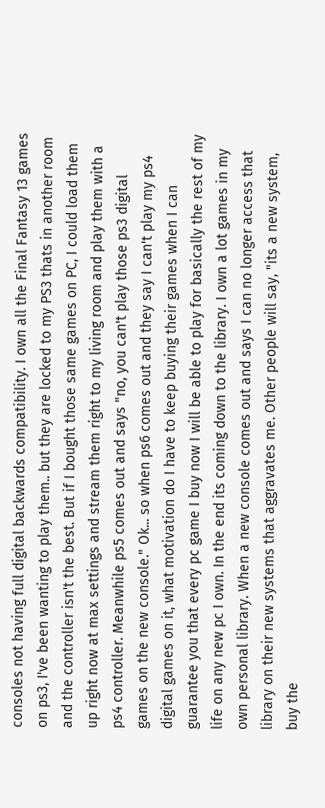consoles not having full digital backwards compatibility. I own all the Final Fantasy 13 games on ps3, I've been wanting to play them.. but they are locked to my PS3 thats in another room and the controller isn't the best. But if I bought those same games on PC, I could load them up right now at max settings and stream them right to my living room and play them with a ps4 controller. Meanwhile ps5 comes out and says "no, you can't play those ps3 digital games on the new console." Ok... so when ps6 comes out and they say I can't play my ps4 digital games on it, what motivation do I have to keep buying their games when I can guarantee you that every pc game I buy now I will be able to play for basically the rest of my life on any new pc I own. In the end its coming down to the library. I own a lot games in my own personal library. When a new console comes out and says I can no longer access that library on their new systems that aggravates me. Other people will say, "its a new system, buy the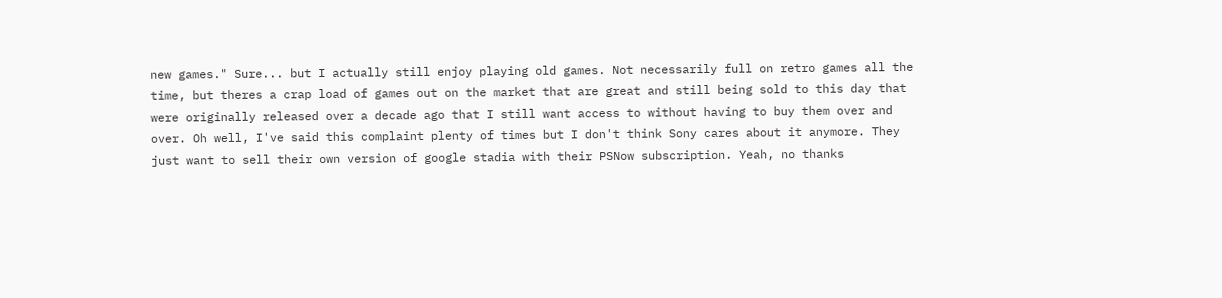new games." Sure... but I actually still enjoy playing old games. Not necessarily full on retro games all the time, but theres a crap load of games out on the market that are great and still being sold to this day that were originally released over a decade ago that I still want access to without having to buy them over and over. Oh well, I've said this complaint plenty of times but I don't think Sony cares about it anymore. They just want to sell their own version of google stadia with their PSNow subscription. Yeah, no thanks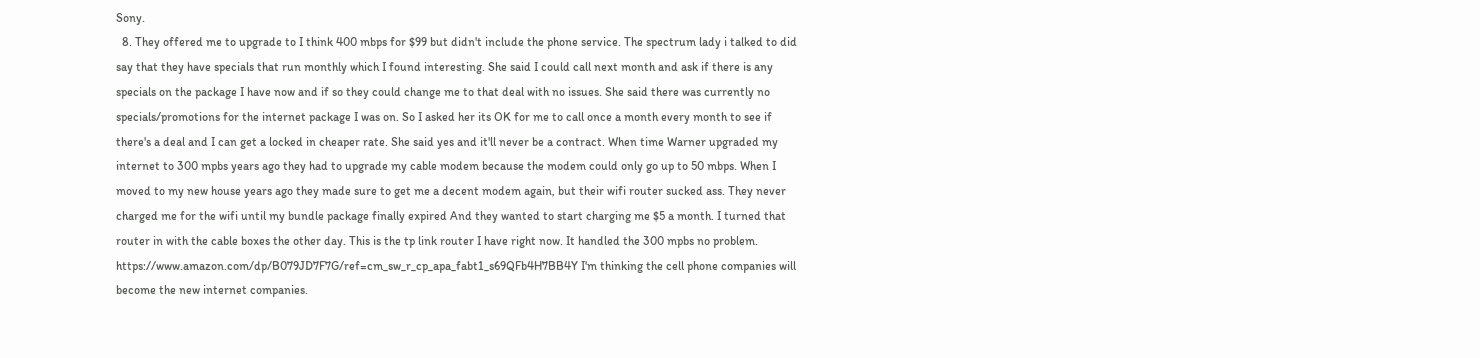Sony.
  8. They offered me to upgrade to I think 400 mbps for $99 but didn't include the phone service. The spectrum lady i talked to did say that they have specials that run monthly which I found interesting. She said I could call next month and ask if there is any specials on the package I have now and if so they could change me to that deal with no issues. She said there was currently no specials/promotions for the internet package I was on. So I asked her its OK for me to call once a month every month to see if there's a deal and I can get a locked in cheaper rate. She said yes and it'll never be a contract. When time Warner upgraded my internet to 300 mpbs years ago they had to upgrade my cable modem because the modem could only go up to 50 mbps. When I moved to my new house years ago they made sure to get me a decent modem again, but their wifi router sucked ass. They never charged me for the wifi until my bundle package finally expired And they wanted to start charging me $5 a month. I turned that router in with the cable boxes the other day. This is the tp link router I have right now. It handled the 300 mpbs no problem. https://www.amazon.com/dp/B079JD7F7G/ref=cm_sw_r_cp_apa_fabt1_s69QFb4H7BB4Y I'm thinking the cell phone companies will become the new internet companies.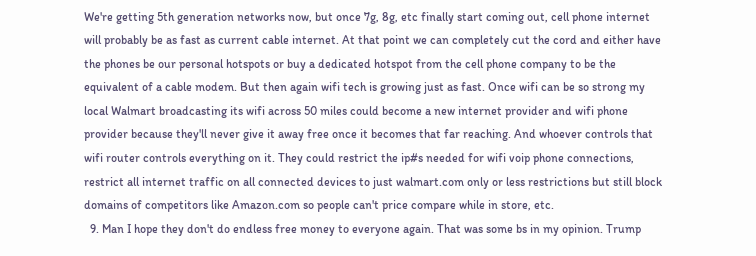We're getting 5th generation networks now, but once 7g, 8g, etc finally start coming out, cell phone internet will probably be as fast as current cable internet. At that point we can completely cut the cord and either have the phones be our personal hotspots or buy a dedicated hotspot from the cell phone company to be the equivalent of a cable modem. But then again wifi tech is growing just as fast. Once wifi can be so strong my local Walmart broadcasting its wifi across 50 miles could become a new internet provider and wifi phone provider because they'll never give it away free once it becomes that far reaching. And whoever controls that wifi router controls everything on it. They could restrict the ip#s needed for wifi voip phone connections, restrict all internet traffic on all connected devices to just walmart.com only or less restrictions but still block domains of competitors like Amazon.com so people can't price compare while in store, etc.
  9. Man I hope they don't do endless free money to everyone again. That was some bs in my opinion. Trump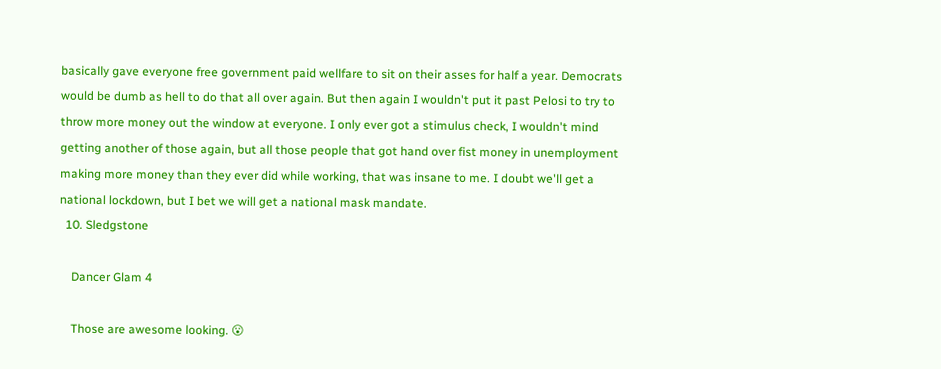basically gave everyone free government paid wellfare to sit on their asses for half a year. Democrats would be dumb as hell to do that all over again. But then again I wouldn't put it past Pelosi to try to throw more money out the window at everyone. I only ever got a stimulus check, I wouldn't mind getting another of those again, but all those people that got hand over fist money in unemployment making more money than they ever did while working, that was insane to me. I doubt we'll get a national lockdown, but I bet we will get a national mask mandate.
  10. Sledgstone

    Dancer Glam 4

    Those are awesome looking. 😮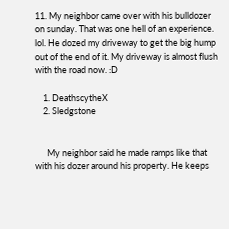11. My neighbor came over with his bulldozer on sunday. That was one hell of an experience. lol. He dozed my driveway to get the big hump out of the end of it. My driveway is almost flush with the road now. :D

    1. DeathscytheX
    2. Sledgstone


      My neighbor said he made ramps like that with his dozer around his property. He keeps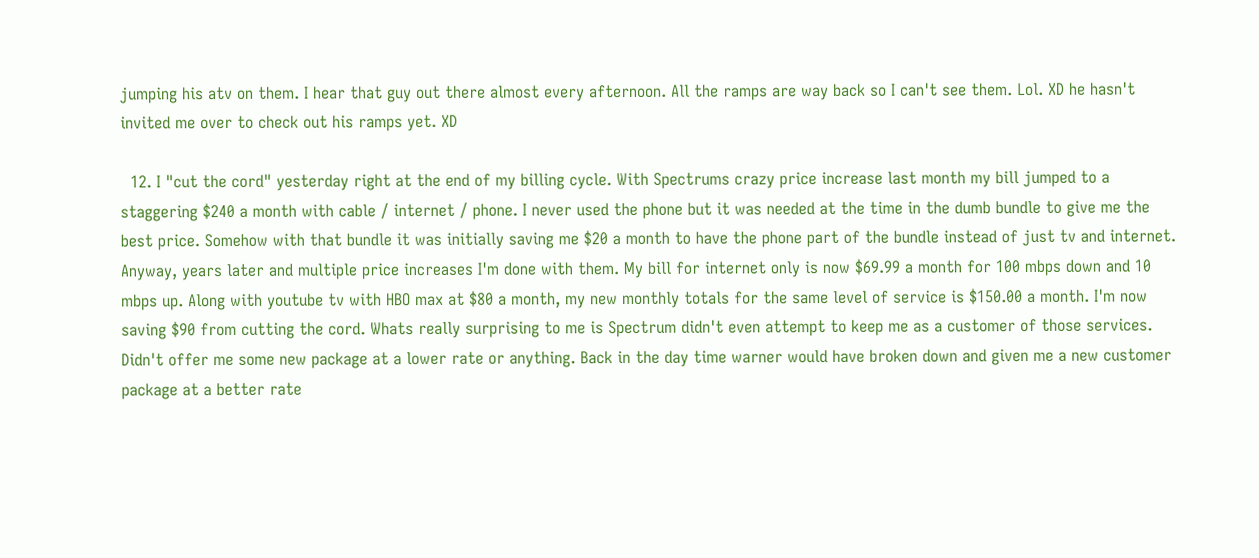jumping his atv on them. I hear that guy out there almost every afternoon. All the ramps are way back so I can't see them. Lol. XD he hasn't invited me over to check out his ramps yet. XD

  12. I "cut the cord" yesterday right at the end of my billing cycle. With Spectrums crazy price increase last month my bill jumped to a staggering $240 a month with cable / internet / phone. I never used the phone but it was needed at the time in the dumb bundle to give me the best price. Somehow with that bundle it was initially saving me $20 a month to have the phone part of the bundle instead of just tv and internet. Anyway, years later and multiple price increases I'm done with them. My bill for internet only is now $69.99 a month for 100 mbps down and 10 mbps up. Along with youtube tv with HBO max at $80 a month, my new monthly totals for the same level of service is $150.00 a month. I'm now saving $90 from cutting the cord. Whats really surprising to me is Spectrum didn't even attempt to keep me as a customer of those services. Didn't offer me some new package at a lower rate or anything. Back in the day time warner would have broken down and given me a new customer package at a better rate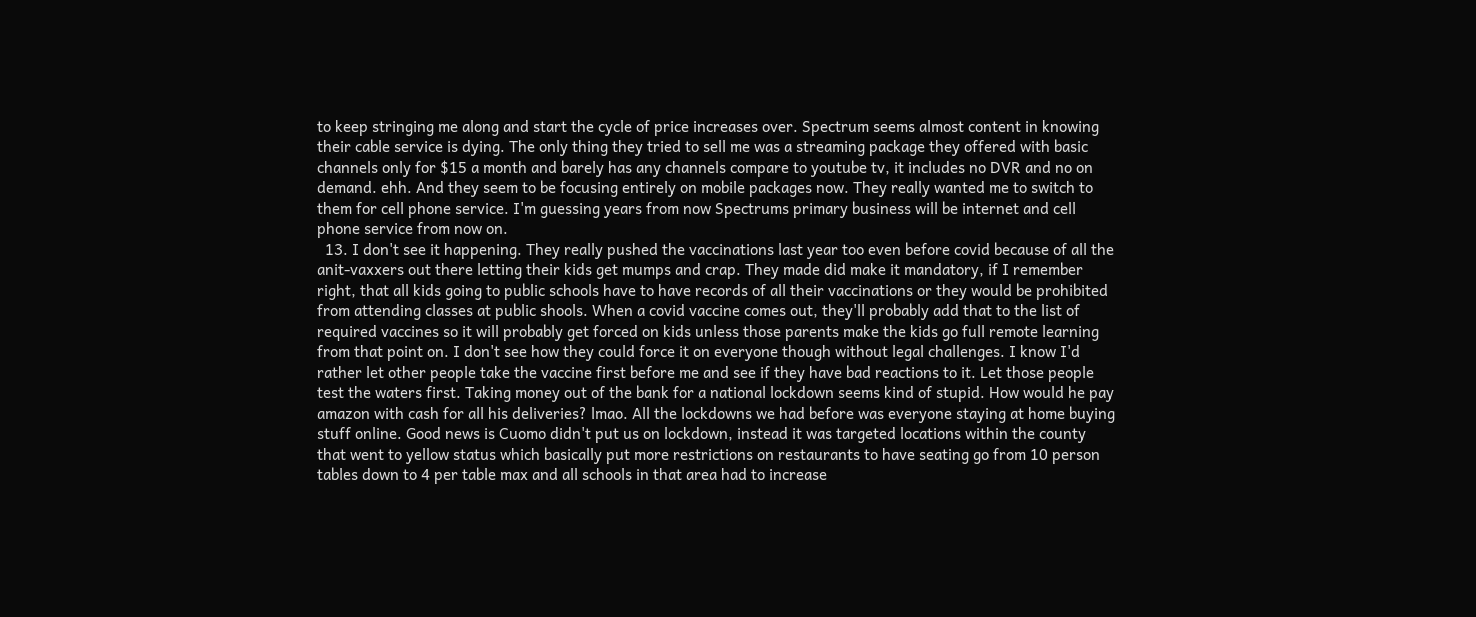to keep stringing me along and start the cycle of price increases over. Spectrum seems almost content in knowing their cable service is dying. The only thing they tried to sell me was a streaming package they offered with basic channels only for $15 a month and barely has any channels compare to youtube tv, it includes no DVR and no on demand. ehh. And they seem to be focusing entirely on mobile packages now. They really wanted me to switch to them for cell phone service. I'm guessing years from now Spectrums primary business will be internet and cell phone service from now on.
  13. I don't see it happening. They really pushed the vaccinations last year too even before covid because of all the anit-vaxxers out there letting their kids get mumps and crap. They made did make it mandatory, if I remember right, that all kids going to public schools have to have records of all their vaccinations or they would be prohibited from attending classes at public shools. When a covid vaccine comes out, they'll probably add that to the list of required vaccines so it will probably get forced on kids unless those parents make the kids go full remote learning from that point on. I don't see how they could force it on everyone though without legal challenges. I know I'd rather let other people take the vaccine first before me and see if they have bad reactions to it. Let those people test the waters first. Taking money out of the bank for a national lockdown seems kind of stupid. How would he pay amazon with cash for all his deliveries? lmao. All the lockdowns we had before was everyone staying at home buying stuff online. Good news is Cuomo didn't put us on lockdown, instead it was targeted locations within the county that went to yellow status which basically put more restrictions on restaurants to have seating go from 10 person tables down to 4 per table max and all schools in that area had to increase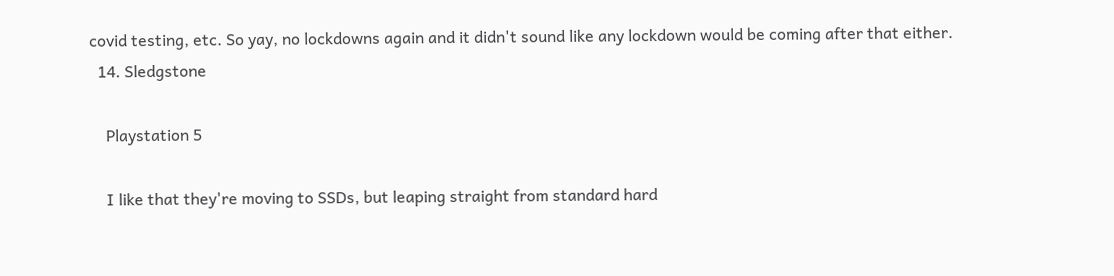covid testing, etc. So yay, no lockdowns again and it didn't sound like any lockdown would be coming after that either.
  14. Sledgstone

    Playstation 5

    I like that they're moving to SSDs, but leaping straight from standard hard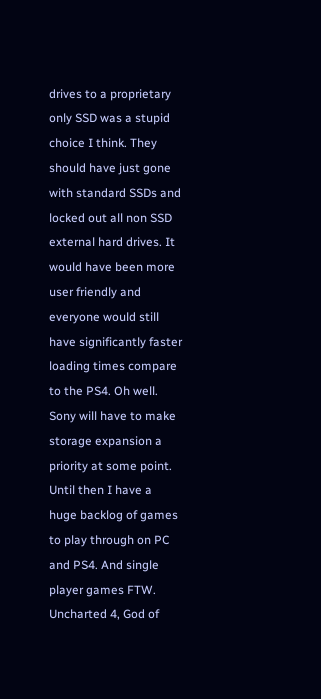drives to a proprietary only SSD was a stupid choice I think. They should have just gone with standard SSDs and locked out all non SSD external hard drives. It would have been more user friendly and everyone would still have significantly faster loading times compare to the PS4. Oh well. Sony will have to make storage expansion a priority at some point. Until then I have a huge backlog of games to play through on PC and PS4. And single player games FTW. Uncharted 4, God of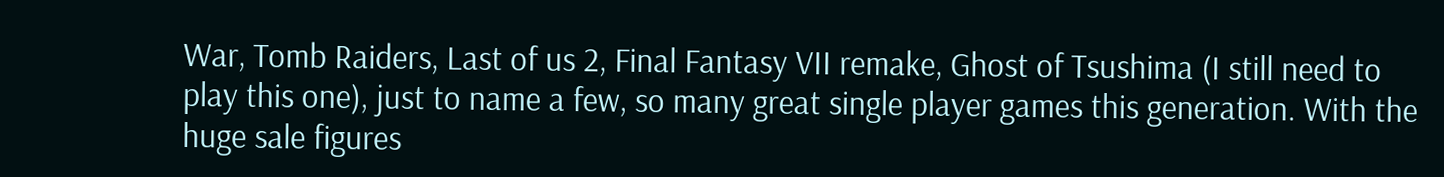War, Tomb Raiders, Last of us 2, Final Fantasy VII remake, Ghost of Tsushima (I still need to play this one), just to name a few, so many great single player games this generation. With the huge sale figures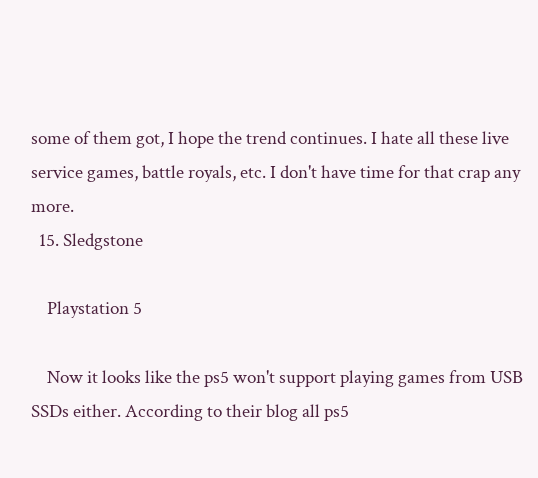some of them got, I hope the trend continues. I hate all these live service games, battle royals, etc. I don't have time for that crap any more.
  15. Sledgstone

    Playstation 5

    Now it looks like the ps5 won't support playing games from USB SSDs either. According to their blog all ps5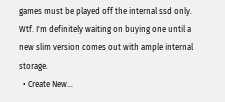games must be played off the internal ssd only. Wtf. I'm definitely waiting on buying one until a new slim version comes out with ample internal storage.
  • Create New...